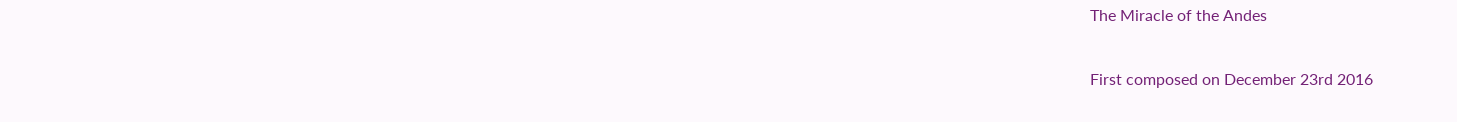The Miracle of the Andes

First composed on December 23rd 2016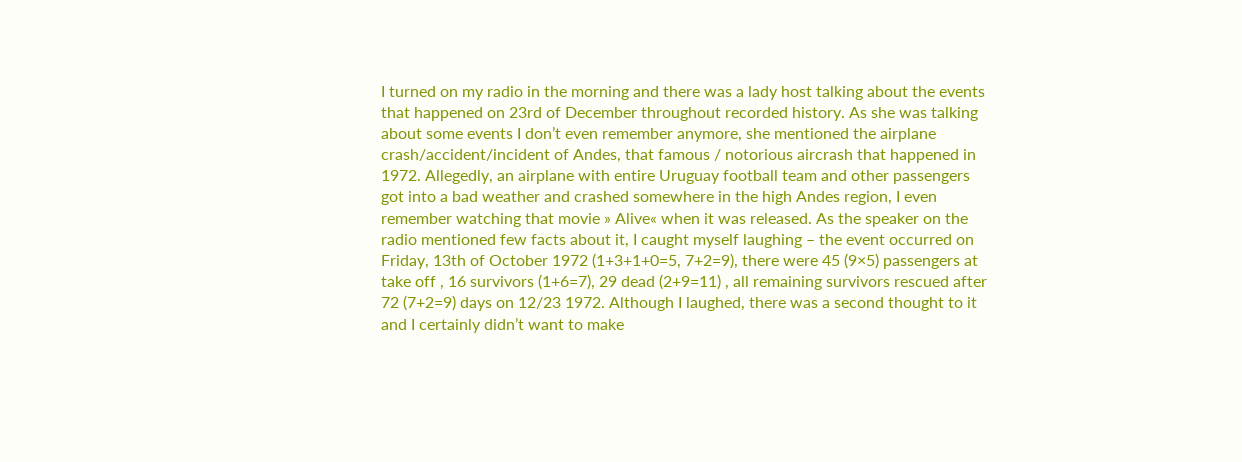I turned on my radio in the morning and there was a lady host talking about the events that happened on 23rd of December throughout recorded history. As she was talking about some events I don’t even remember anymore, she mentioned the airplane crash/accident/incident of Andes, that famous / notorious aircrash that happened in 1972. Allegedly, an airplane with entire Uruguay football team and other passengers got into a bad weather and crashed somewhere in the high Andes region, I even remember watching that movie » Alive« when it was released. As the speaker on the radio mentioned few facts about it, I caught myself laughing – the event occurred on Friday, 13th of October 1972 (1+3+1+0=5, 7+2=9), there were 45 (9×5) passengers at take off , 16 survivors (1+6=7), 29 dead (2+9=11) , all remaining survivors rescued after 72 (7+2=9) days on 12/23 1972. Although I laughed, there was a second thought to it and I certainly didn’t want to make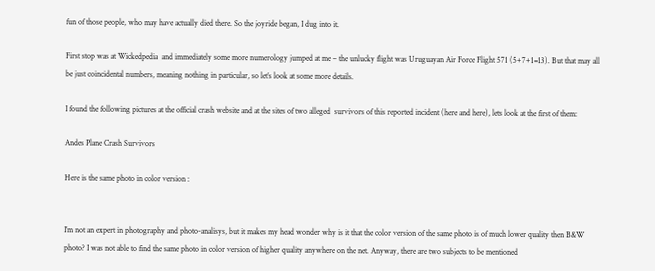fun of those people, who may have actually died there. So the joyride began, I dug into it.

First stop was at Wickedpedia  and immediately some more numerology jumped at me – the unlucky flight was Uruguayan Air Force Flight 571 (5+7+1=13). But that may all be just coincidental numbers, meaning nothing in particular, so let’s look at some more details.

I found the following pictures at the official crash website and at the sites of two alleged  survivors of this reported incident (here and here), lets look at the first of them:

Andes Plane Crash Survivors

Here is the same photo in color version :


I’m not an expert in photography and photo-analisys, but it makes my head wonder why is it that the color version of the same photo is of much lower quality then B&W photo? I was not able to find the same photo in color version of higher quality anywhere on the net. Anyway, there are two subjects to be mentioned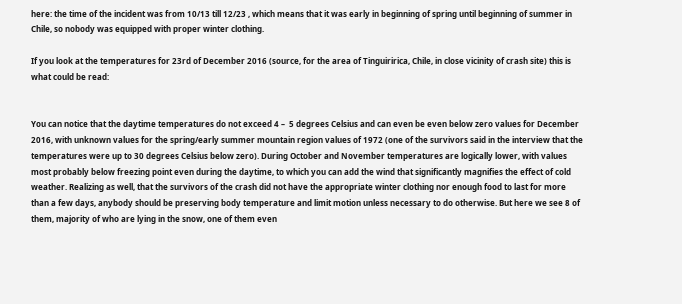here: the time of the incident was from 10/13 till 12/23 , which means that it was early in beginning of spring until beginning of summer in Chile, so nobody was equipped with proper winter clothing.

If you look at the temperatures for 23rd of December 2016 (source, for the area of Tinguiririca, Chile, in close vicinity of crash site) this is what could be read:


You can notice that the daytime temperatures do not exceed 4 –  5 degrees Celsius and can even be even below zero values for December 2016, with unknown values for the spring/early summer mountain region values of 1972 (one of the survivors said in the interview that the temperatures were up to 30 degrees Celsius below zero). During October and November temperatures are logically lower, with values most probably below freezing point even during the daytime, to which you can add the wind that significantly magnifies the effect of cold weather. Realizing as well, that the survivors of the crash did not have the appropriate winter clothing nor enough food to last for more than a few days, anybody should be preserving body temperature and limit motion unless necessary to do otherwise. But here we see 8 of them, majority of who are lying in the snow, one of them even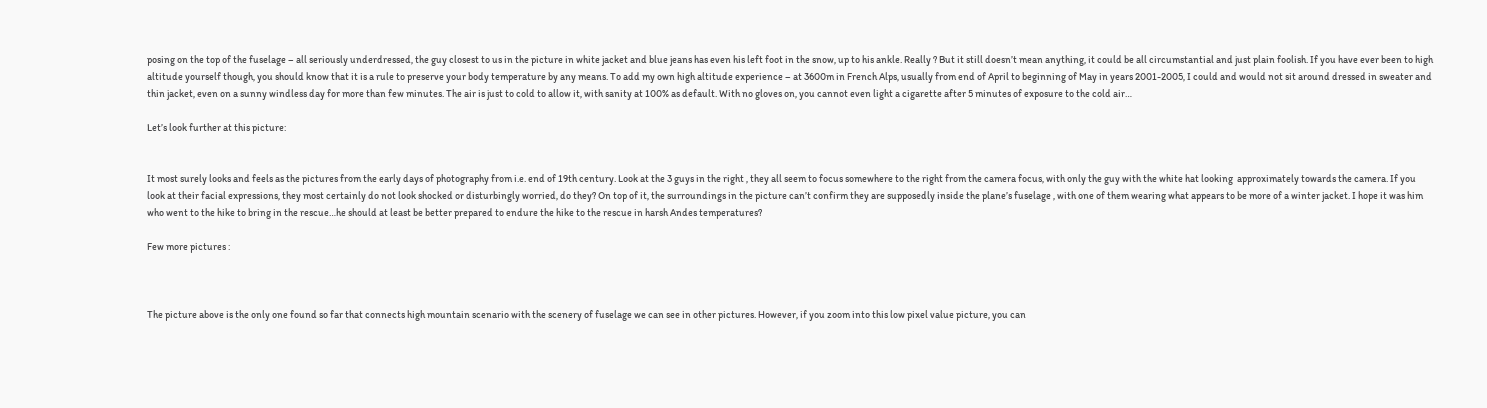posing on the top of the fuselage – all seriously underdressed, the guy closest to us in the picture in white jacket and blue jeans has even his left foot in the snow, up to his ankle. Really ? But it still doesn’t mean anything, it could be all circumstantial and just plain foolish. If you have ever been to high altitude yourself though, you should know that it is a rule to preserve your body temperature by any means. To add my own high altitude experience – at 3600m in French Alps, usually from end of April to beginning of May in years 2001-2005, I could and would not sit around dressed in sweater and thin jacket, even on a sunny windless day for more than few minutes. The air is just to cold to allow it, with sanity at 100% as default. With no gloves on, you cannot even light a cigarette after 5 minutes of exposure to the cold air…

Let’s look further at this picture:


It most surely looks and feels as the pictures from the early days of photography from i.e. end of 19th century. Look at the 3 guys in the right , they all seem to focus somewhere to the right from the camera focus, with only the guy with the white hat looking  approximately towards the camera. If you look at their facial expressions, they most certainly do not look shocked or disturbingly worried, do they? On top of it, the surroundings in the picture can’t confirm they are supposedly inside the plane’s fuselage , with one of them wearing what appears to be more of a winter jacket. I hope it was him who went to the hike to bring in the rescue…he should at least be better prepared to endure the hike to the rescue in harsh Andes temperatures?

Few more pictures :



The picture above is the only one found so far that connects high mountain scenario with the scenery of fuselage we can see in other pictures. However, if you zoom into this low pixel value picture, you can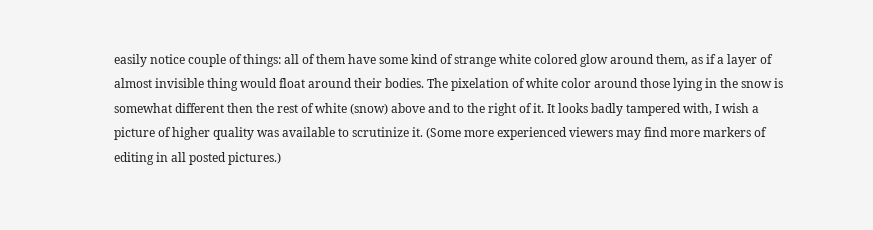easily notice couple of things: all of them have some kind of strange white colored glow around them, as if a layer of almost invisible thing would float around their bodies. The pixelation of white color around those lying in the snow is somewhat different then the rest of white (snow) above and to the right of it. It looks badly tampered with, I wish a picture of higher quality was available to scrutinize it. (Some more experienced viewers may find more markers of editing in all posted pictures.)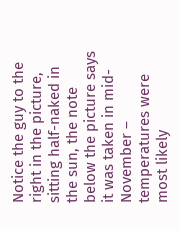Notice the guy to the right in the picture, sitting half-naked in the sun, the note below the picture says it was taken in mid-November – temperatures were most likely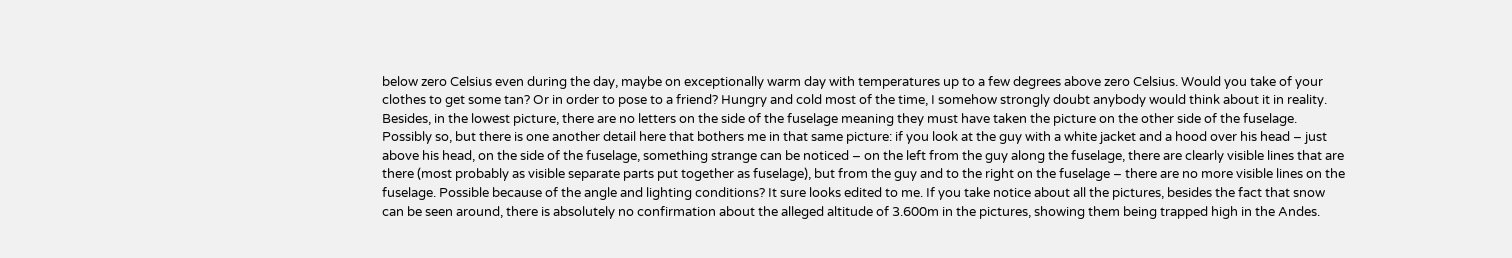below zero Celsius even during the day, maybe on exceptionally warm day with temperatures up to a few degrees above zero Celsius. Would you take of your clothes to get some tan? Or in order to pose to a friend? Hungry and cold most of the time, I somehow strongly doubt anybody would think about it in reality. Besides, in the lowest picture, there are no letters on the side of the fuselage meaning they must have taken the picture on the other side of the fuselage. Possibly so, but there is one another detail here that bothers me in that same picture: if you look at the guy with a white jacket and a hood over his head – just above his head, on the side of the fuselage, something strange can be noticed – on the left from the guy along the fuselage, there are clearly visible lines that are there (most probably as visible separate parts put together as fuselage), but from the guy and to the right on the fuselage – there are no more visible lines on the fuselage. Possible because of the angle and lighting conditions? It sure looks edited to me. If you take notice about all the pictures, besides the fact that snow can be seen around, there is absolutely no confirmation about the alleged altitude of 3.600m in the pictures, showing them being trapped high in the Andes.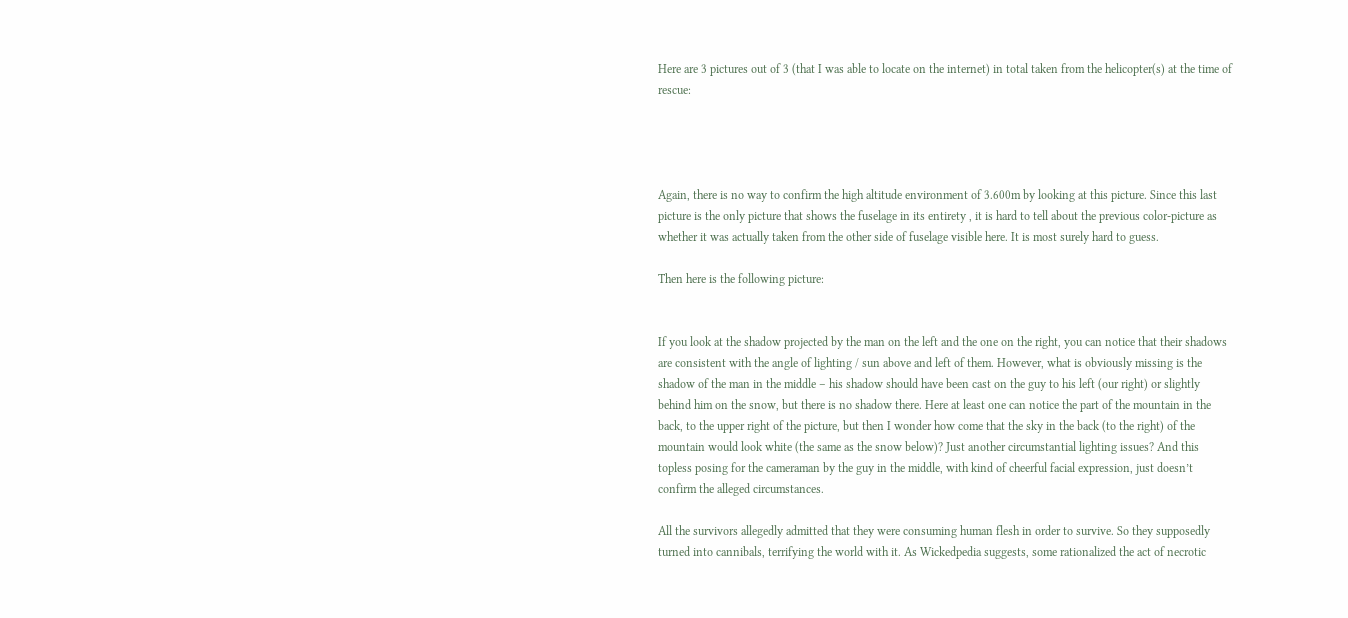Here are 3 pictures out of 3 (that I was able to locate on the internet) in total taken from the helicopter(s) at the time of rescue:




Again, there is no way to confirm the high altitude environment of 3.600m by looking at this picture. Since this last picture is the only picture that shows the fuselage in its entirety , it is hard to tell about the previous color-picture as whether it was actually taken from the other side of fuselage visible here. It is most surely hard to guess.

Then here is the following picture:


If you look at the shadow projected by the man on the left and the one on the right, you can notice that their shadows are consistent with the angle of lighting / sun above and left of them. However, what is obviously missing is the shadow of the man in the middle – his shadow should have been cast on the guy to his left (our right) or slightly behind him on the snow, but there is no shadow there. Here at least one can notice the part of the mountain in the back, to the upper right of the picture, but then I wonder how come that the sky in the back (to the right) of the mountain would look white (the same as the snow below)? Just another circumstantial lighting issues? And this topless posing for the cameraman by the guy in the middle, with kind of cheerful facial expression, just doesn’t confirm the alleged circumstances.

All the survivors allegedly admitted that they were consuming human flesh in order to survive. So they supposedly turned into cannibals, terrifying the world with it. As Wickedpedia suggests, some rationalized the act of necrotic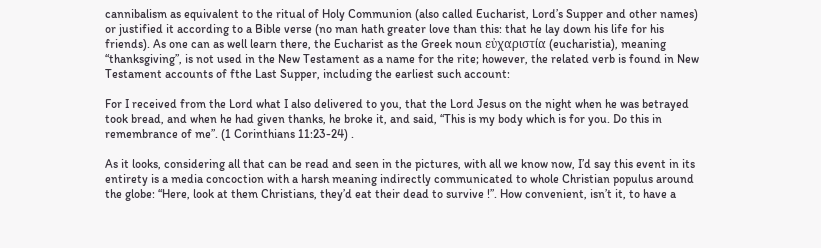cannibalism as equivalent to the ritual of Holy Communion (also called Eucharist, Lord’s Supper and other names) or justified it according to a Bible verse (no man hath greater love than this: that he lay down his life for his friends). As one can as well learn there, the Eucharist as the Greek noun εὐχαριστία (eucharistia), meaning “thanksgiving”, is not used in the New Testament as a name for the rite; however, the related verb is found in New Testament accounts of fthe Last Supper, including the earliest such account:

For I received from the Lord what I also delivered to you, that the Lord Jesus on the night when he was betrayed took bread, and when he had given thanks, he broke it, and said, “This is my body which is for you. Do this in remembrance of me”. (1 Corinthians 11:23-24) .

As it looks, considering all that can be read and seen in the pictures, with all we know now, I’d say this event in its entirety is a media concoction with a harsh meaning indirectly communicated to whole Christian populus around the globe: “Here, look at them Christians, they’d eat their dead to survive !”. How convenient, isn’t it, to have a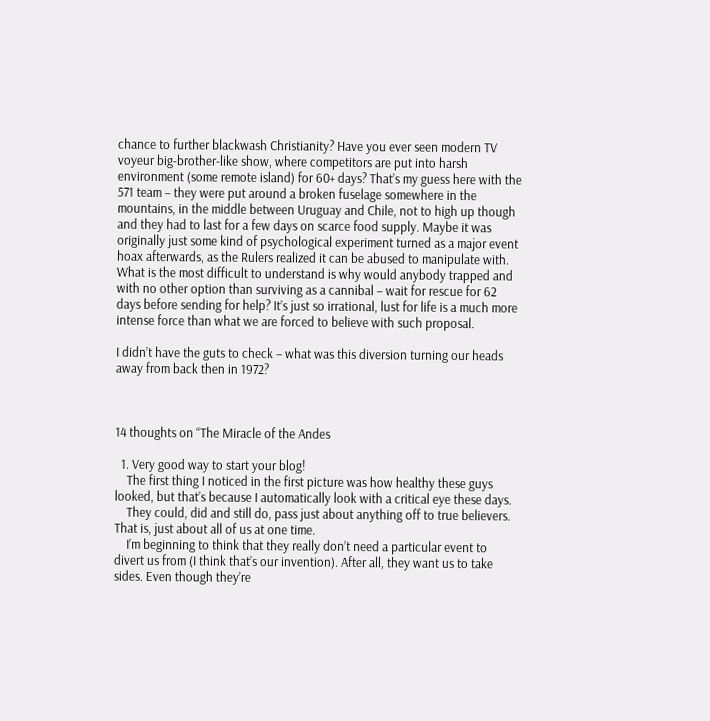chance to further blackwash Christianity? Have you ever seen modern TV voyeur big-brother-like show, where competitors are put into harsh environment (some remote island) for 60+ days? That’s my guess here with the 571 team – they were put around a broken fuselage somewhere in the mountains, in the middle between Uruguay and Chile, not to high up though and they had to last for a few days on scarce food supply. Maybe it was originally just some kind of psychological experiment turned as a major event hoax afterwards, as the Rulers realized it can be abused to manipulate with. What is the most difficult to understand is why would anybody trapped and with no other option than surviving as a cannibal – wait for rescue for 62 days before sending for help? It’s just so irrational, lust for life is a much more intense force than what we are forced to believe with such proposal.

I didn’t have the guts to check – what was this diversion turning our heads away from back then in 1972?



14 thoughts on “The Miracle of the Andes

  1. Very good way to start your blog!
    The first thing I noticed in the first picture was how healthy these guys looked, but that’s because I automatically look with a critical eye these days.
    They could, did and still do, pass just about anything off to true believers. That is, just about all of us at one time.
    I’m beginning to think that they really don’t need a particular event to divert us from (I think that’s our invention). After all, they want us to take sides. Even though they’re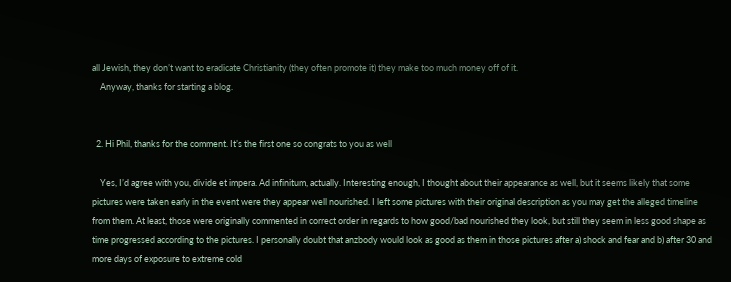all Jewish, they don’t want to eradicate Christianity (they often promote it) they make too much money off of it.
    Anyway, thanks for starting a blog.


  2. Hi Phil, thanks for the comment. It’s the first one so congrats to you as well

    Yes, I’d agree with you, divide et impera. Ad infinitum, actually. Interesting enough, I thought about their appearance as well, but it seems likely that some pictures were taken early in the event were they appear well nourished. I left some pictures with their original description as you may get the alleged timeline from them. At least, those were originally commented in correct order in regards to how good/bad nourished they look, but still they seem in less good shape as time progressed according to the pictures. I personally doubt that anzbody would look as good as them in those pictures after a) shock and fear and b) after 30 and more days of exposure to extreme cold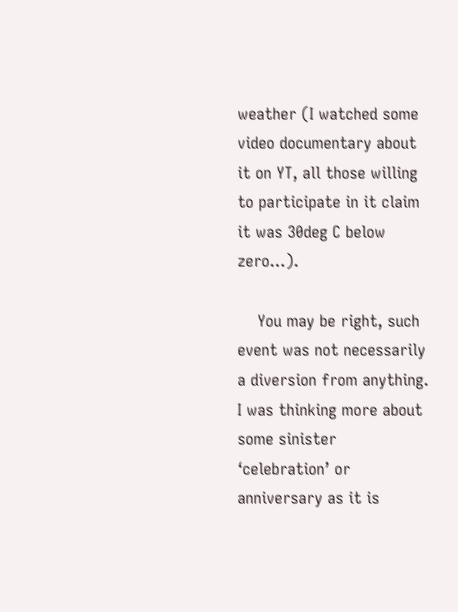weather (I watched some video documentary about it on YT, all those willing to participate in it claim it was 30deg C below zero…).

    You may be right, such event was not necessarily a diversion from anything. I was thinking more about some sinister ‘celebration’ or anniversary as it is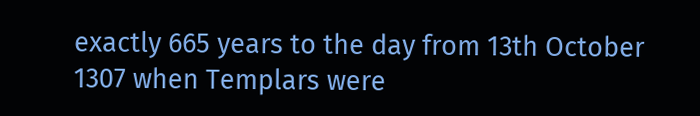exactly 665 years to the day from 13th October 1307 when Templars were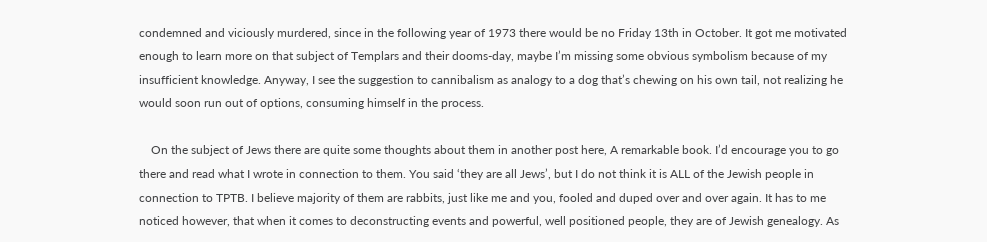condemned and viciously murdered, since in the following year of 1973 there would be no Friday 13th in October. It got me motivated enough to learn more on that subject of Templars and their dooms-day, maybe I’m missing some obvious symbolism because of my insufficient knowledge. Anyway, I see the suggestion to cannibalism as analogy to a dog that’s chewing on his own tail, not realizing he would soon run out of options, consuming himself in the process.

    On the subject of Jews there are quite some thoughts about them in another post here, A remarkable book. I’d encourage you to go there and read what I wrote in connection to them. You said ‘they are all Jews’, but I do not think it is ALL of the Jewish people in connection to TPTB. I believe majority of them are rabbits, just like me and you, fooled and duped over and over again. It has to me noticed however, that when it comes to deconstructing events and powerful, well positioned people, they are of Jewish genealogy. As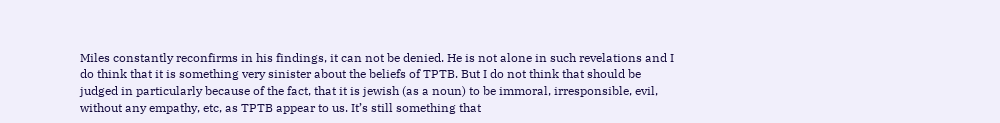Miles constantly reconfirms in his findings, it can not be denied. He is not alone in such revelations and I do think that it is something very sinister about the beliefs of TPTB. But I do not think that should be judged in particularly because of the fact, that it is jewish (as a noun) to be immoral, irresponsible, evil, without any empathy, etc, as TPTB appear to us. It’s still something that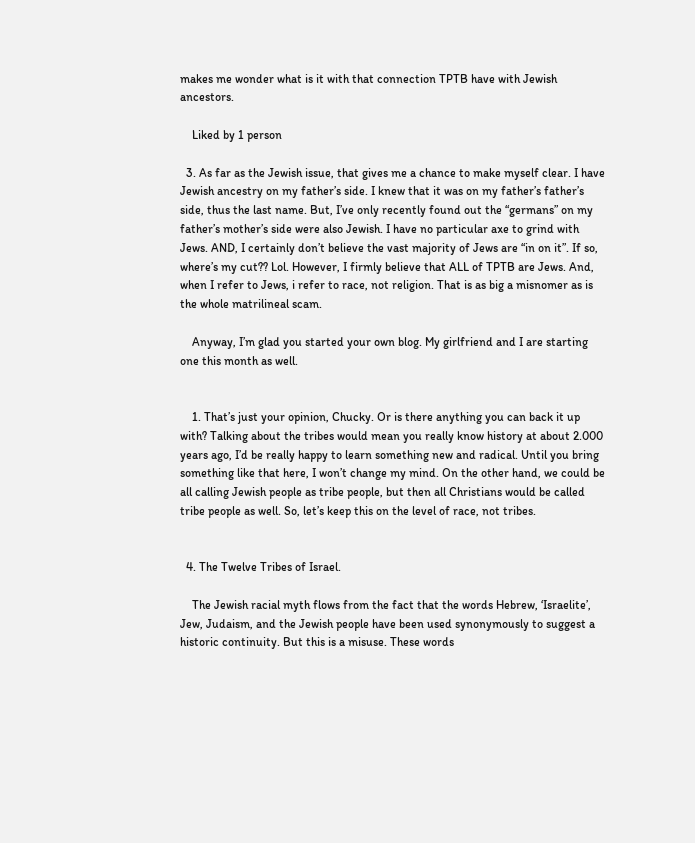makes me wonder what is it with that connection TPTB have with Jewish ancestors.

    Liked by 1 person

  3. As far as the Jewish issue, that gives me a chance to make myself clear. I have Jewish ancestry on my father’s side. I knew that it was on my father’s father’s side, thus the last name. But, I’ve only recently found out the “germans” on my father’s mother’s side were also Jewish. I have no particular axe to grind with Jews. AND, I certainly don’t believe the vast majority of Jews are “in on it”. If so, where’s my cut?? Lol. However, I firmly believe that ALL of TPTB are Jews. And, when I refer to Jews, i refer to race, not religion. That is as big a misnomer as is the whole matrilineal scam.

    Anyway, I’m glad you started your own blog. My girlfriend and I are starting one this month as well.


    1. That’s just your opinion, Chucky. Or is there anything you can back it up with? Talking about the tribes would mean you really know history at about 2.000 years ago, I’d be really happy to learn something new and radical. Until you bring something like that here, I won’t change my mind. On the other hand, we could be all calling Jewish people as tribe people, but then all Christians would be called tribe people as well. So, let’s keep this on the level of race, not tribes.


  4. The Twelve Tribes of Israel.

    The Jewish racial myth flows from the fact that the words Hebrew, ‘Israelite’, Jew, Judaism, and the Jewish people have been used synonymously to suggest a historic continuity. But this is a misuse. These words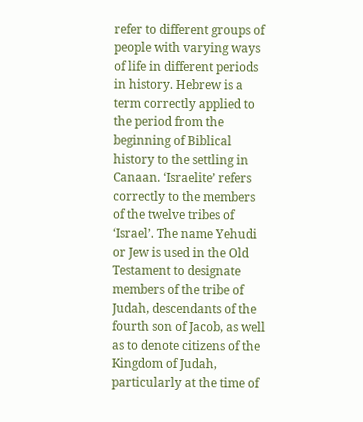refer to different groups of people with varying ways of life in different periods in history. Hebrew is a term correctly applied to the period from the beginning of Biblical history to the settling in Canaan. ‘Israelite’ refers correctly to the members of the twelve tribes of ‘Israel’. The name Yehudi or Jew is used in the Old Testament to designate members of the tribe of Judah, descendants of the fourth son of Jacob, as well as to denote citizens of the Kingdom of Judah, particularly at the time of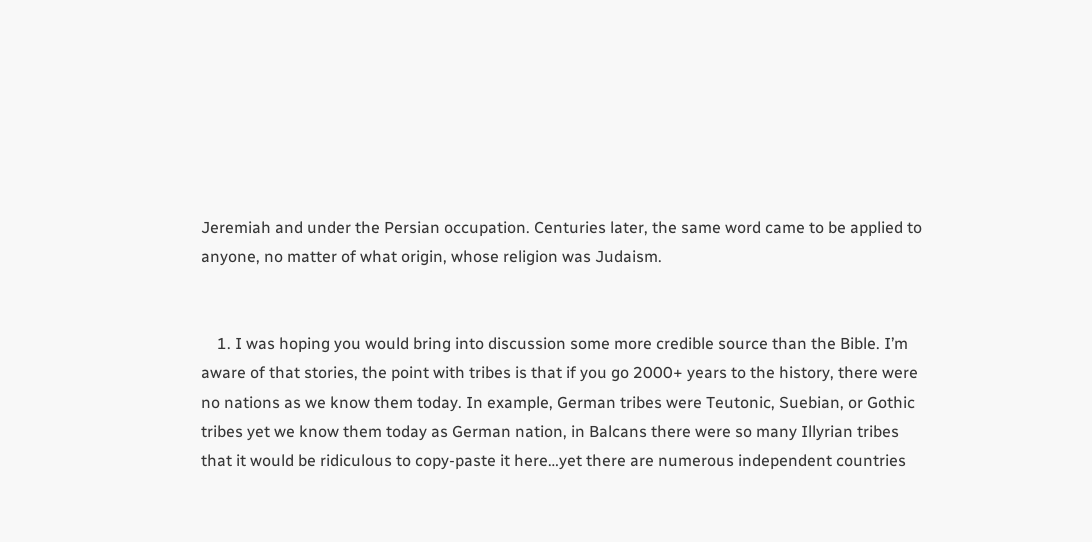Jeremiah and under the Persian occupation. Centuries later, the same word came to be applied to anyone, no matter of what origin, whose religion was Judaism.


    1. I was hoping you would bring into discussion some more credible source than the Bible. I’m aware of that stories, the point with tribes is that if you go 2000+ years to the history, there were no nations as we know them today. In example, German tribes were Teutonic, Suebian, or Gothic tribes yet we know them today as German nation, in Balcans there were so many Illyrian tribes that it would be ridiculous to copy-paste it here…yet there are numerous independent countries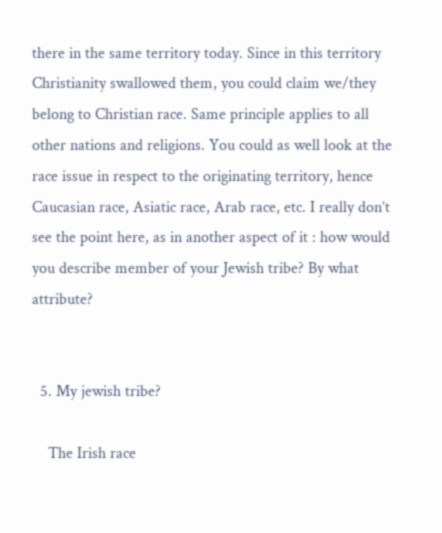there in the same territory today. Since in this territory Christianity swallowed them, you could claim we/they belong to Christian race. Same principle applies to all other nations and religions. You could as well look at the race issue in respect to the originating territory, hence Caucasian race, Asiatic race, Arab race, etc. I really don’t see the point here, as in another aspect of it : how would you describe member of your Jewish tribe? By what attribute?


  5. My jewish tribe?

    The Irish race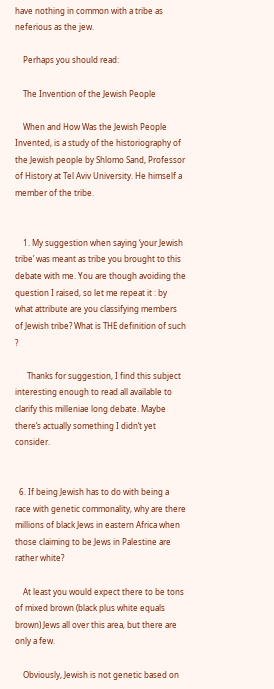have nothing in common with a tribe as neferious as the jew.

    Perhaps you should read:

    The Invention of the Jewish People

    When and How Was the Jewish People Invented, is a study of the historiography of the Jewish people by Shlomo Sand, Professor of History at Tel Aviv University. He himself a member of the tribe.


    1. My suggestion when saying ‘your Jewish tribe’ was meant as tribe you brought to this debate with me. You are though avoiding the question I raised, so let me repeat it : by what attribute are you classifying members of Jewish tribe? What is THE definition of such ?

      Thanks for suggestion, I find this subject interesting enough to read all available to clarify this milleniae long debate. Maybe there’s actually something I didn’t yet consider.


  6. If being Jewish has to do with being a race with genetic commonality, why are there millions of black Jews in eastern Africa when those claiming to be Jews in Palestine are rather white?

    At least you would expect there to be tons of mixed brown (black plus white equals brown) Jews all over this area, but there are only a few.

    Obviously, Jewish is not genetic based on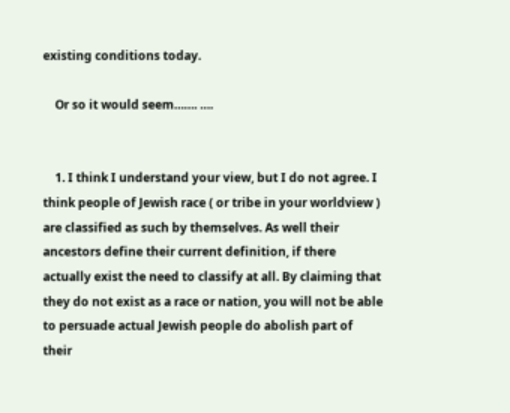existing conditions today.

    Or so it would seem……. ….


    1. I think I understand your view, but I do not agree. I think people of Jewish race ( or tribe in your worldview ) are classified as such by themselves. As well their ancestors define their current definition, if there actually exist the need to classify at all. By claiming that they do not exist as a race or nation, you will not be able to persuade actual Jewish people do abolish part of their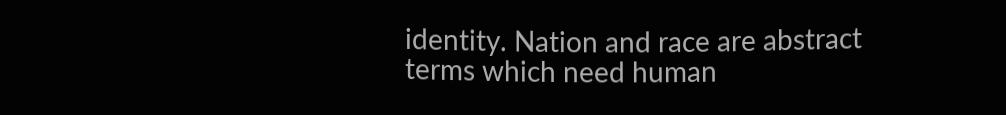identity. Nation and race are abstract terms which need human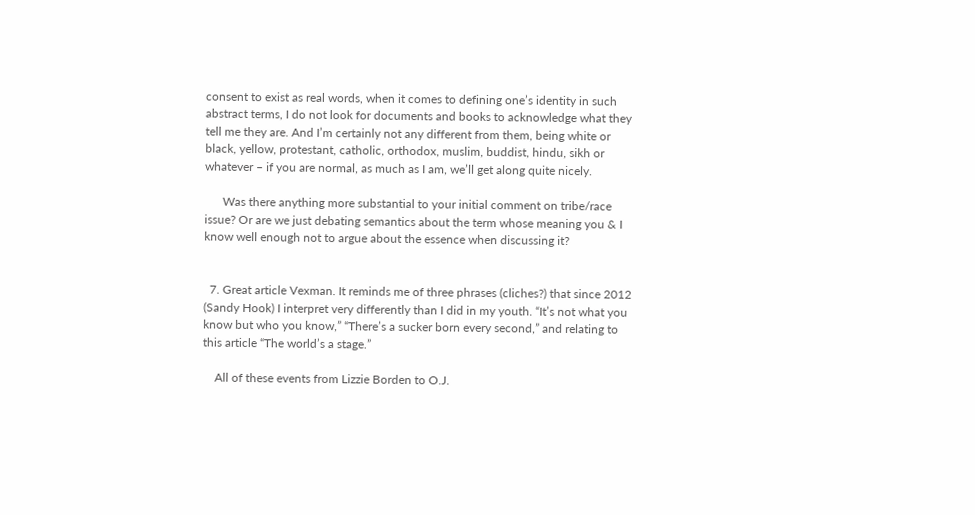consent to exist as real words, when it comes to defining one’s identity in such abstract terms, I do not look for documents and books to acknowledge what they tell me they are. And I’m certainly not any different from them, being white or black, yellow, protestant, catholic, orthodox, muslim, buddist, hindu, sikh or whatever – if you are normal, as much as I am, we’ll get along quite nicely.

      Was there anything more substantial to your initial comment on tribe/race issue? Or are we just debating semantics about the term whose meaning you & I know well enough not to argue about the essence when discussing it?


  7. Great article Vexman. It reminds me of three phrases (cliches?) that since 2012 (Sandy Hook) I interpret very differently than I did in my youth. “It’s not what you know but who you know,” “There’s a sucker born every second,” and relating to this article “The world’s a stage.”

    All of these events from Lizzie Borden to O.J.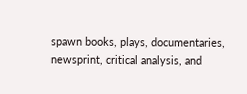spawn books, plays, documentaries, newsprint, critical analysis, and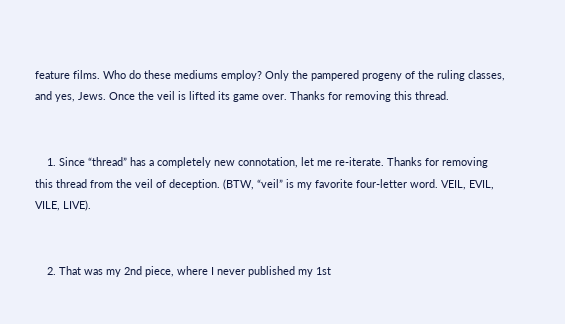feature films. Who do these mediums employ? Only the pampered progeny of the ruling classes, and yes, Jews. Once the veil is lifted its game over. Thanks for removing this thread.


    1. Since “thread” has a completely new connotation, let me re-iterate. Thanks for removing this thread from the veil of deception. (BTW, “veil” is my favorite four-letter word. VEIL, EVIL, VILE, LIVE).


    2. That was my 2nd piece, where I never published my 1st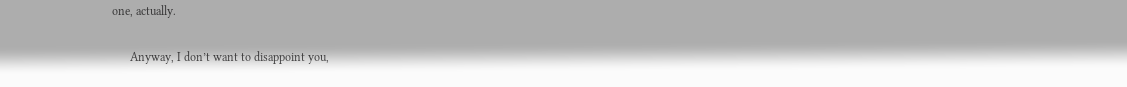one, actually.

      Anyway, I don’t want to disappoint you,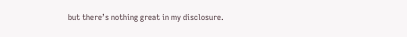but there’s nothing great in my disclosure.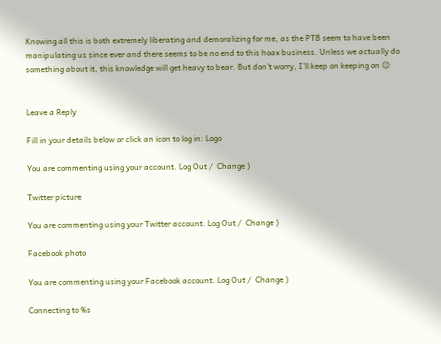Knowing all this is both extremely liberating and demoralizing for me, as the PTB seem to have been manipulating us since ever and there seems to be no end to this hoax business. Unless we actually do something about it, this knowledge will get heavy to bear. But don’t worry, I’ll keep on keeping on 😉


Leave a Reply

Fill in your details below or click an icon to log in: Logo

You are commenting using your account. Log Out /  Change )

Twitter picture

You are commenting using your Twitter account. Log Out /  Change )

Facebook photo

You are commenting using your Facebook account. Log Out /  Change )

Connecting to %s